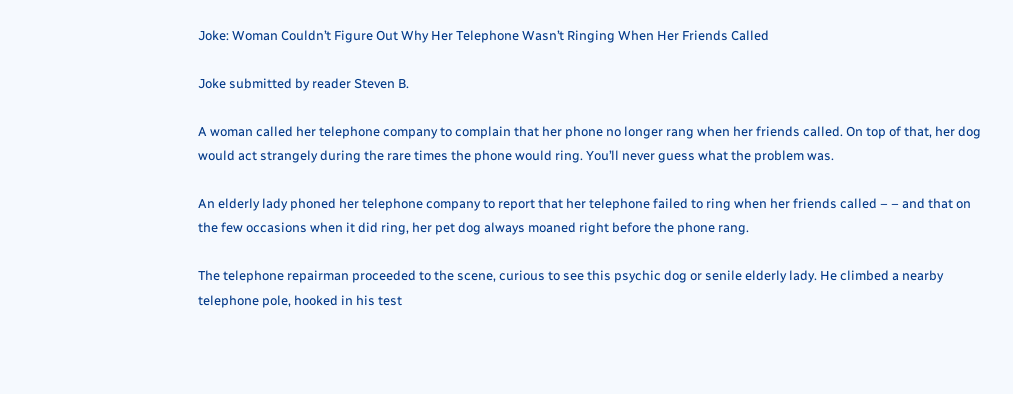Joke: Woman Couldn’t Figure Out Why Her Telephone Wasn’t Ringing When Her Friends Called

Joke submitted by reader Steven B.

A woman called her telephone company to complain that her phone no longer rang when her friends called. On top of that, her dog would act strangely during the rare times the phone would ring. You’ll never guess what the problem was.

An elderly lady phoned her telephone company to report that her telephone failed to ring when her friends called – – and that on the few occasions when it did ring, her pet dog always moaned right before the phone rang.

The telephone repairman proceeded to the scene, curious to see this psychic dog or senile elderly lady. He climbed a nearby telephone pole, hooked in his test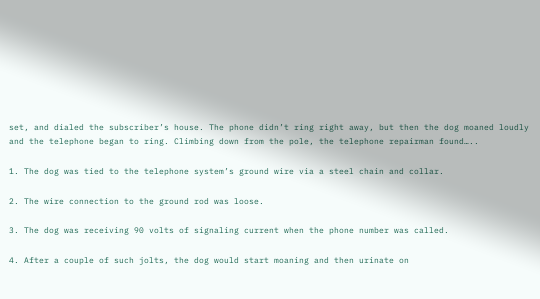set, and dialed the subscriber’s house. The phone didn’t ring right away, but then the dog moaned loudly and the telephone began to ring. Climbing down from the pole, the telephone repairman found…..

1. The dog was tied to the telephone system’s ground wire via a steel chain and collar.

2. The wire connection to the ground rod was loose.

3. The dog was receiving 90 volts of signaling current when the phone number was called.

4. After a couple of such jolts, the dog would start moaning and then urinate on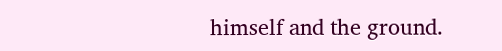himself and the ground.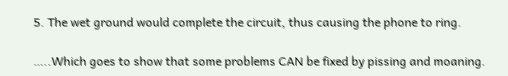5. The wet ground would complete the circuit, thus causing the phone to ring.

…..Which goes to show that some problems CAN be fixed by pissing and moaning.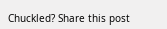Chuckled? Share this post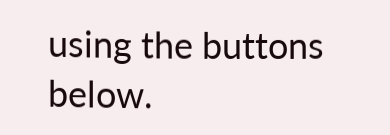using the buttons below.